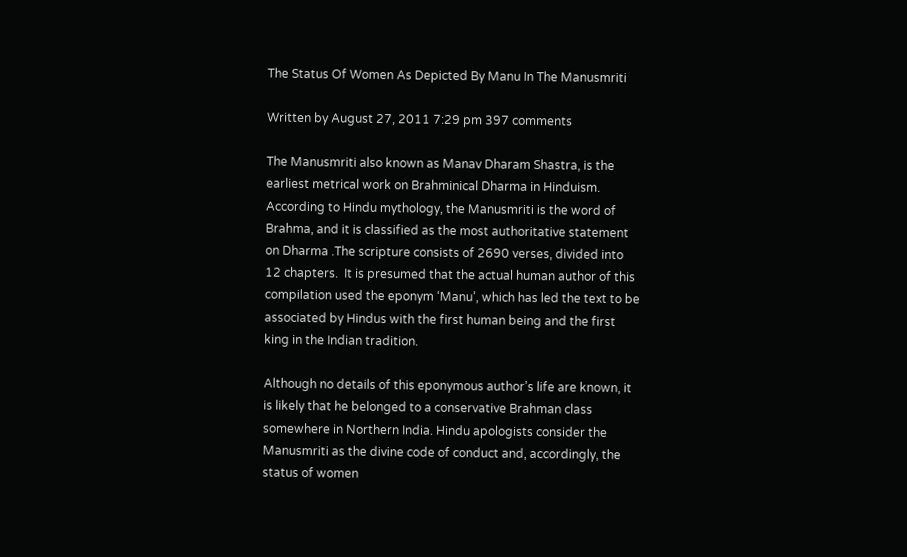The Status Of Women As Depicted By Manu In The Manusmriti

Written by August 27, 2011 7:29 pm 397 comments

The Manusmriti also known as Manav Dharam Shastra, is the earliest metrical work on Brahminical Dharma in Hinduism. According to Hindu mythology, the Manusmriti is the word of Brahma, and it is classified as the most authoritative statement on Dharma .The scripture consists of 2690 verses, divided into 12 chapters.  It is presumed that the actual human author of this compilation used the eponym ‘Manu’, which has led the text to be associated by Hindus with the first human being and the first king in the Indian tradition.

Although no details of this eponymous author’s life are known, it is likely that he belonged to a conservative Brahman class somewhere in Northern India. Hindu apologists consider the Manusmriti as the divine code of conduct and, accordingly, the status of women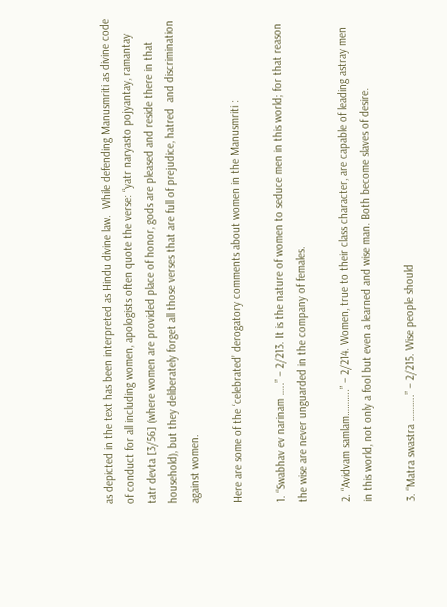as depicted in the text has been interpreted as Hindu divine law.  While defending Manusmriti as divine code of conduct for all including women, apologists often quote the verse: “yatr naryasto pojyantay, ramantay tatr devta [3/56] (where women are provided place of honor, gods are pleased and reside there in that household), but they deliberately forget all those verses that are full of prejudice, hatred  and discrimination against women.

Here are some of the ‘celebrated’ derogatory comments about women in the Manusmriti :

1. “Swabhav ev narinam …..” – 2/213. It is the nature of women to seduce men in this world; for that reason the wise are never unguarded in the company of females.

2. “Avidvam samlam………..” – 2/214. Women, true to their class character, are capable of leading astray men in this world, not only a fool but even a learned and wise man. Both become slaves of desire.

3. “Matra swastra ………..” – 2/215. Wise people should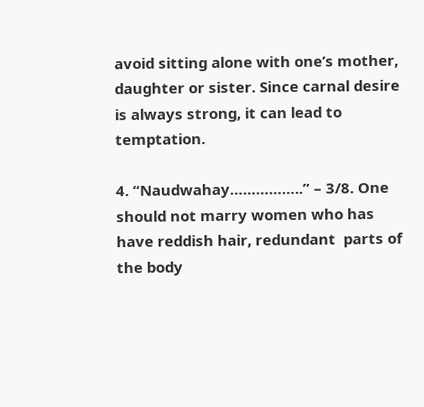avoid sitting alone with one’s mother, daughter or sister. Since carnal desire is always strong, it can lead to temptation.

4. “Naudwahay……………..” – 3/8. One should not marry women who has have reddish hair, redundant  parts of the body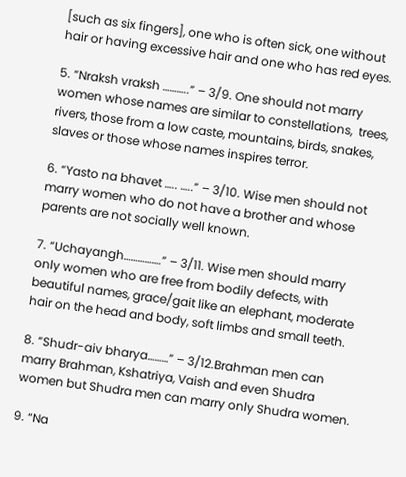[such as six fingers], one who is often sick, one without hair or having excessive hair and one who has red eyes.

5. “Nraksh vraksh ………..” – 3/9. One should not marry women whose names are similar to constellations,  trees, rivers, those from a low caste, mountains, birds, snakes, slaves or those whose names inspires terror.

6. “Yasto na bhavet ….. …..” – 3/10. Wise men should not marry women who do not have a brother and whose parents are not socially well known.

7. “Uchayangh…………….” – 3/11. Wise men should marry only women who are free from bodily defects, with beautiful names, grace/gait like an elephant, moderate hair on the head and body, soft limbs and small teeth.

8. “Shudr-aiv bharya………” – 3/12.Brahman men can marry Brahman, Kshatriya, Vaish and even Shudra women but Shudra men can marry only Shudra women.

9. “Na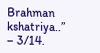Brahman kshatriya..” – 3/14.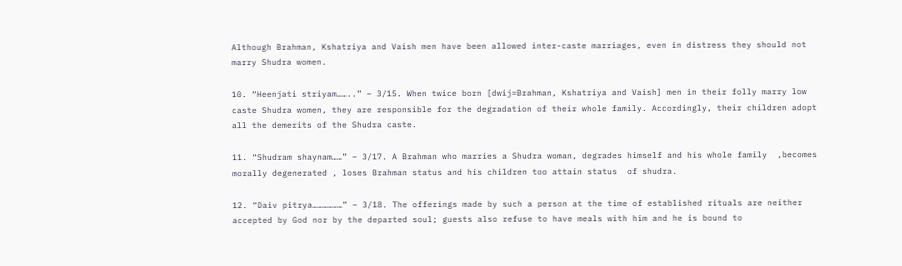Although Brahman, Kshatriya and Vaish men have been allowed inter-caste marriages, even in distress they should not marry Shudra women.

10. “Heenjati striyam……..” – 3/15. When twice born [dwij=Brahman, Kshatriya and Vaish] men in their folly marry low caste Shudra women, they are responsible for the degradation of their whole family. Accordingly, their children adopt all the demerits of the Shudra caste.

11. “Shudram shaynam……” – 3/17. A Brahman who marries a Shudra woman, degrades himself and his whole family  ,becomes morally degenerated , loses Brahman status and his children too attain status  of shudra.

12. “Daiv pitrya………………” – 3/18. The offerings made by such a person at the time of established rituals are neither accepted by God nor by the departed soul; guests also refuse to have meals with him and he is bound to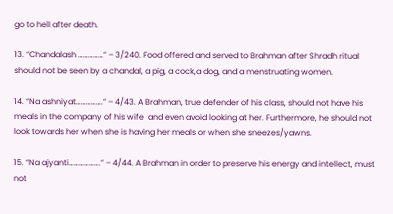go to hell after death.

13. “Chandalash ……………” – 3/240. Food offered and served to Brahman after Shradh ritual should not be seen by a chandal, a pig, a cock,a dog, and a menstruating women.

14. “Na ashniyat…………….” – 4/43. A Brahman, true defender of his class, should not have his meals in the company of his wife  and even avoid looking at her. Furthermore, he should not look towards her when she is having her meals or when she sneezes/yawns.

15. “Na ajyanti……………….” – 4/44. A Brahman in order to preserve his energy and intellect, must not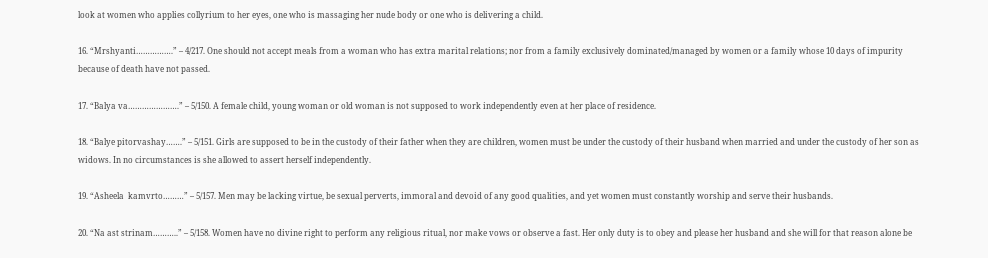look at women who applies collyrium to her eyes, one who is massaging her nude body or one who is delivering a child.

16. “Mrshyanti…………….” – 4/217. One should not accept meals from a woman who has extra marital relations; nor from a family exclusively dominated/managed by women or a family whose 10 days of impurity because of death have not passed.

17. “Balya va………………….” – 5/150. A female child, young woman or old woman is not supposed to work independently even at her place of residence.

18. “Balye pitorvashay…….” – 5/151. Girls are supposed to be in the custody of their father when they are children, women must be under the custody of their husband when married and under the custody of her son as widows. In no circumstances is she allowed to assert herself independently.

19. “Asheela  kamvrto………” – 5/157. Men may be lacking virtue, be sexual perverts, immoral and devoid of any good qualities, and yet women must constantly worship and serve their husbands.

20. “Na ast strinam………..” – 5/158. Women have no divine right to perform any religious ritual, nor make vows or observe a fast. Her only duty is to obey and please her husband and she will for that reason alone be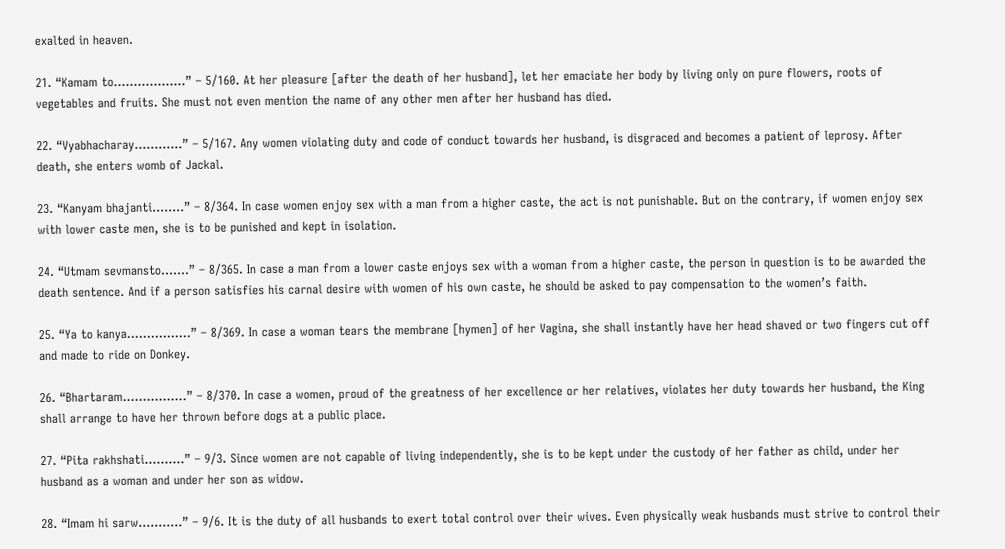exalted in heaven.

21. “Kamam to………………” – 5/160. At her pleasure [after the death of her husband], let her emaciate her body by living only on pure flowers, roots of vegetables and fruits. She must not even mention the name of any other men after her husband has died.

22. “Vyabhacharay…………” – 5/167. Any women violating duty and code of conduct towards her husband, is disgraced and becomes a patient of leprosy. After death, she enters womb of Jackal.

23. “Kanyam bhajanti……..” – 8/364. In case women enjoy sex with a man from a higher caste, the act is not punishable. But on the contrary, if women enjoy sex with lower caste men, she is to be punished and kept in isolation.

24. “Utmam sevmansto…….” – 8/365. In case a man from a lower caste enjoys sex with a woman from a higher caste, the person in question is to be awarded the death sentence. And if a person satisfies his carnal desire with women of his own caste, he should be asked to pay compensation to the women’s faith.

25. “Ya to kanya…………….” – 8/369. In case a woman tears the membrane [hymen] of her Vagina, she shall instantly have her head shaved or two fingers cut off and made to ride on Donkey.

26. “Bhartaram…………….” – 8/370. In case a women, proud of the greatness of her excellence or her relatives, violates her duty towards her husband, the King shall arrange to have her thrown before dogs at a public place.

27. “Pita rakhshati……….” – 9/3. Since women are not capable of living independently, she is to be kept under the custody of her father as child, under her husband as a woman and under her son as widow.

28. “Imam hi sarw………..” – 9/6. It is the duty of all husbands to exert total control over their wives. Even physically weak husbands must strive to control their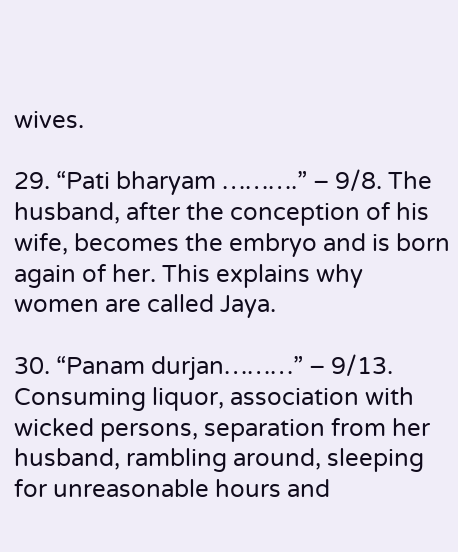wives.

29. “Pati bharyam ……….” – 9/8. The husband, after the conception of his wife, becomes the embryo and is born again of her. This explains why women are called Jaya.

30. “Panam durjan………” – 9/13. Consuming liquor, association with wicked persons, separation from her husband, rambling around, sleeping for unreasonable hours and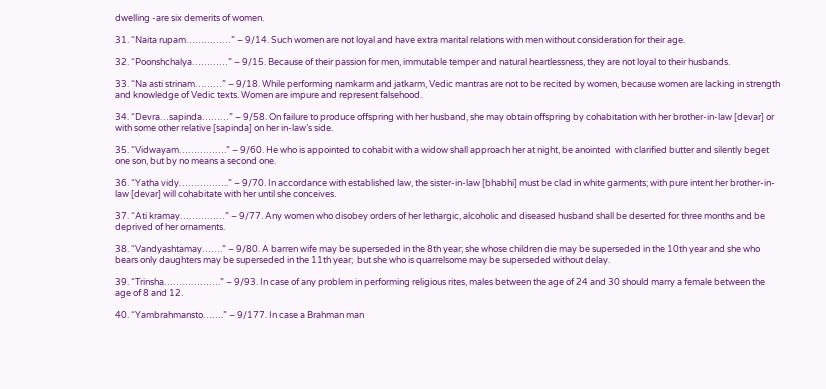dwelling -are six demerits of women.

31. “Naita rupam……………” – 9/14. Such women are not loyal and have extra marital relations with men without consideration for their age.

32. “Poonshchalya…………” – 9/15. Because of their passion for men, immutable temper and natural heartlessness, they are not loyal to their husbands.

33. “Na asti strinam………” – 9/18. While performing namkarm and jatkarm, Vedic mantras are not to be recited by women, because women are lacking in strength and knowledge of Vedic texts. Women are impure and represent falsehood.

34. “Devra…sapinda………” – 9/58. On failure to produce offspring with her husband, she may obtain offspring by cohabitation with her brother-in-law [devar] or with some other relative [sapinda] on her in-law’s side.

35. “Vidwayam…………….” – 9/60. He who is appointed to cohabit with a widow shall approach her at night, be anointed  with clarified butter and silently beget one son, but by no means a second one.

36. “Yatha vidy……………..” – 9/70. In accordance with established law, the sister-in-law [bhabhi] must be clad in white garments; with pure intent her brother-in-law [devar] will cohabitate with her until she conceives.

37. “Ati kramay……………” – 9/77. Any women who disobey orders of her lethargic, alcoholic and diseased husband shall be deserted for three months and be deprived of her ornaments.

38. “Vandyashtamay…….” – 9/80. A barren wife may be superseded in the 8th year; she whose children die may be superseded in the 10th year and she who bears only daughters may be superseded in the 11th year;  but she who is quarrelsome may be superseded without delay.

39. “Trinsha……………….” – 9/93. In case of any problem in performing religious rites, males between the age of 24 and 30 should marry a female between the age of 8 and 12.

40. “Yambrahmansto…….” – 9/177. In case a Brahman man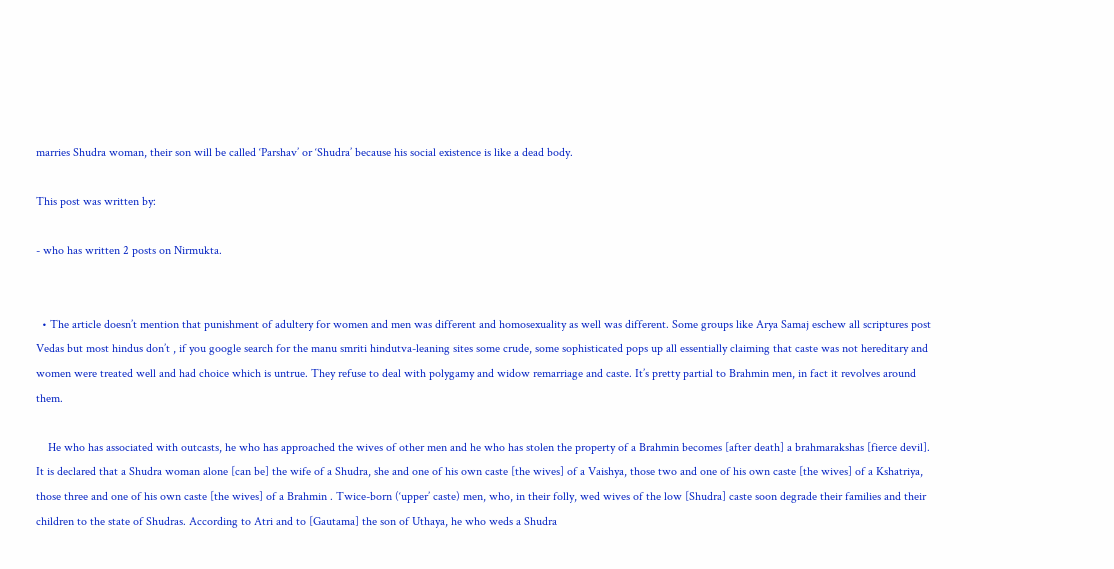marries Shudra woman, their son will be called ‘Parshav’ or ‘Shudra’ because his social existence is like a dead body.

This post was written by:

- who has written 2 posts on Nirmukta.


  • The article doesn’t mention that punishment of adultery for women and men was different and homosexuality as well was different. Some groups like Arya Samaj eschew all scriptures post Vedas but most hindus don’t , if you google search for the manu smriti hindutva-leaning sites some crude, some sophisticated pops up all essentially claiming that caste was not hereditary and women were treated well and had choice which is untrue. They refuse to deal with polygamy and widow remarriage and caste. It’s pretty partial to Brahmin men, in fact it revolves around them.

    He who has associated with outcasts, he who has approached the wives of other men and he who has stolen the property of a Brahmin becomes [after death] a brahmarakshas [fierce devil]. It is declared that a Shudra woman alone [can be] the wife of a Shudra, she and one of his own caste [the wives] of a Vaishya, those two and one of his own caste [the wives] of a Kshatriya, those three and one of his own caste [the wives] of a Brahmin . Twice-born (‘upper’ caste) men, who, in their folly, wed wives of the low [Shudra] caste soon degrade their families and their children to the state of Shudras. According to Atri and to [Gautama] the son of Uthaya, he who weds a Shudra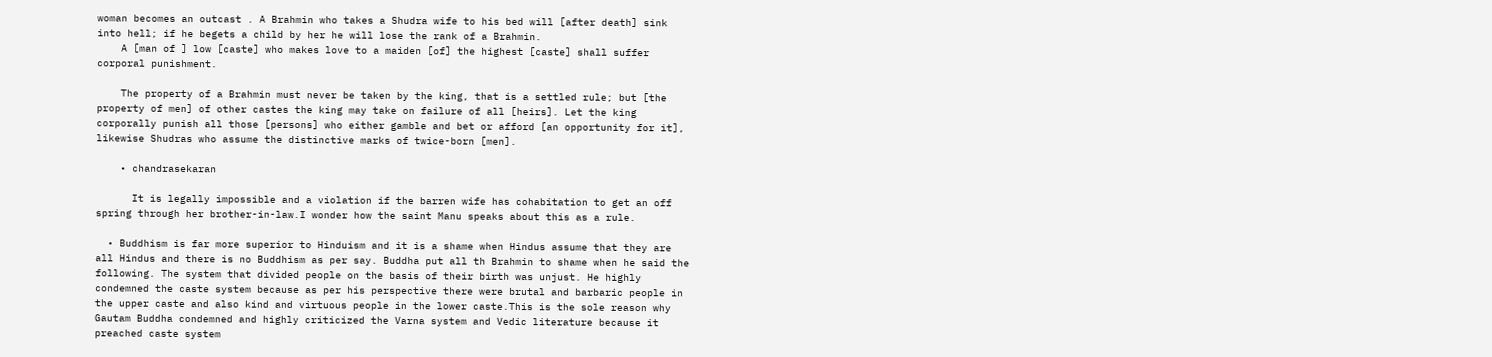woman becomes an outcast . A Brahmin who takes a Shudra wife to his bed will [after death] sink into hell; if he begets a child by her he will lose the rank of a Brahmin.
    A [man of ] low [caste] who makes love to a maiden [of] the highest [caste] shall suffer corporal punishment.

    The property of a Brahmin must never be taken by the king, that is a settled rule; but [the property of men] of other castes the king may take on failure of all [heirs]. Let the king corporally punish all those [persons] who either gamble and bet or afford [an opportunity for it], likewise Shudras who assume the distinctive marks of twice-born [men].

    • chandrasekaran

      It is legally impossible and a violation if the barren wife has cohabitation to get an off spring through her brother-in-law.I wonder how the saint Manu speaks about this as a rule.

  • Buddhism is far more superior to Hinduism and it is a shame when Hindus assume that they are all Hindus and there is no Buddhism as per say. Buddha put all th Brahmin to shame when he said the following. The system that divided people on the basis of their birth was unjust. He highly condemned the caste system because as per his perspective there were brutal and barbaric people in the upper caste and also kind and virtuous people in the lower caste.This is the sole reason why Gautam Buddha condemned and highly criticized the Varna system and Vedic literature because it preached caste system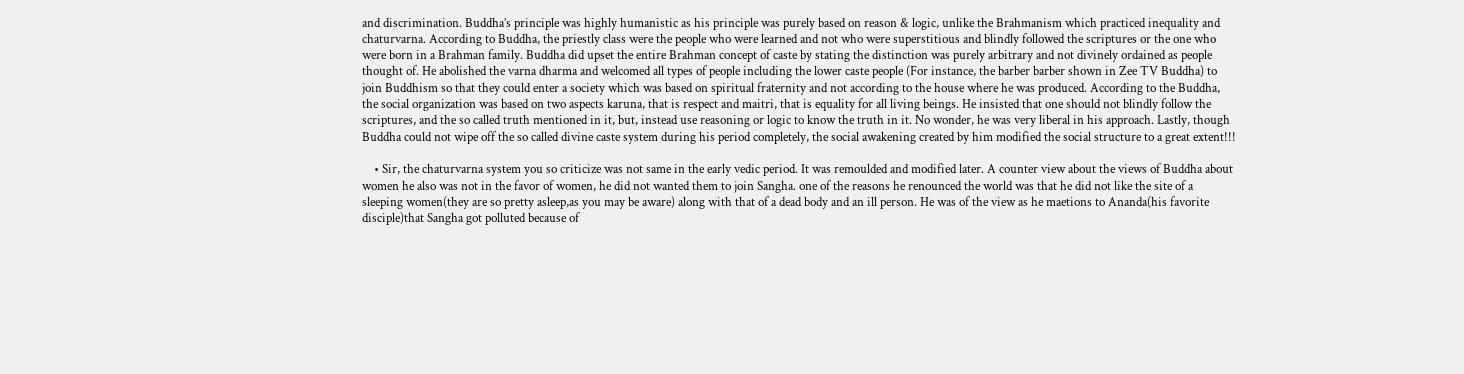and discrimination. Buddha’s principle was highly humanistic as his principle was purely based on reason & logic, unlike the Brahmanism which practiced inequality and chaturvarna. According to Buddha, the priestly class were the people who were learned and not who were superstitious and blindly followed the scriptures or the one who were born in a Brahman family. Buddha did upset the entire Brahman concept of caste by stating the distinction was purely arbitrary and not divinely ordained as people thought of. He abolished the varna dharma and welcomed all types of people including the lower caste people (For instance, the barber barber shown in Zee TV Buddha) to join Buddhism so that they could enter a society which was based on spiritual fraternity and not according to the house where he was produced. According to the Buddha, the social organization was based on two aspects karuna, that is respect and maitri, that is equality for all living beings. He insisted that one should not blindly follow the scriptures, and the so called truth mentioned in it, but, instead use reasoning or logic to know the truth in it. No wonder, he was very liberal in his approach. Lastly, though Buddha could not wipe off the so called divine caste system during his period completely, the social awakening created by him modified the social structure to a great extent!!!

    • Sir, the chaturvarna system you so criticize was not same in the early vedic period. It was remoulded and modified later. A counter view about the views of Buddha about women he also was not in the favor of women, he did not wanted them to join Sangha. one of the reasons he renounced the world was that he did not like the site of a sleeping women(they are so pretty asleep,as you may be aware) along with that of a dead body and an ill person. He was of the view as he maetions to Ananda(his favorite disciple)that Sangha got polluted because of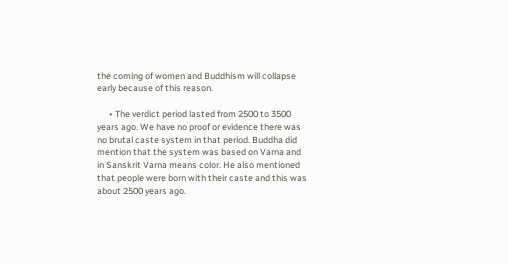the coming of women and Buddhism will collapse early because of this reason.

      • The verdict period lasted from 2500 to 3500 years ago. We have no proof or evidence there was no brutal caste system in that period. Buddha did mention that the system was based on Varna and in Sanskrit Varna means color. He also mentioned that people were born with their caste and this was about 2500 years ago.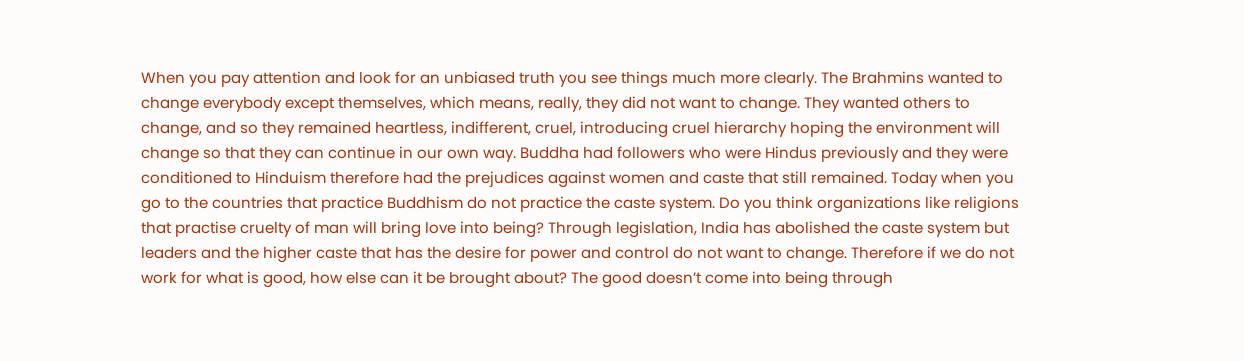When you pay attention and look for an unbiased truth you see things much more clearly. The Brahmins wanted to change everybody except themselves, which means, really, they did not want to change. They wanted others to change, and so they remained heartless, indifferent, cruel, introducing cruel hierarchy hoping the environment will change so that they can continue in our own way. Buddha had followers who were Hindus previously and they were conditioned to Hinduism therefore had the prejudices against women and caste that still remained. Today when you go to the countries that practice Buddhism do not practice the caste system. Do you think organizations like religions that practise cruelty of man will bring love into being? Through legislation, India has abolished the caste system but leaders and the higher caste that has the desire for power and control do not want to change. Therefore if we do not work for what is good, how else can it be brought about? The good doesn’t come into being through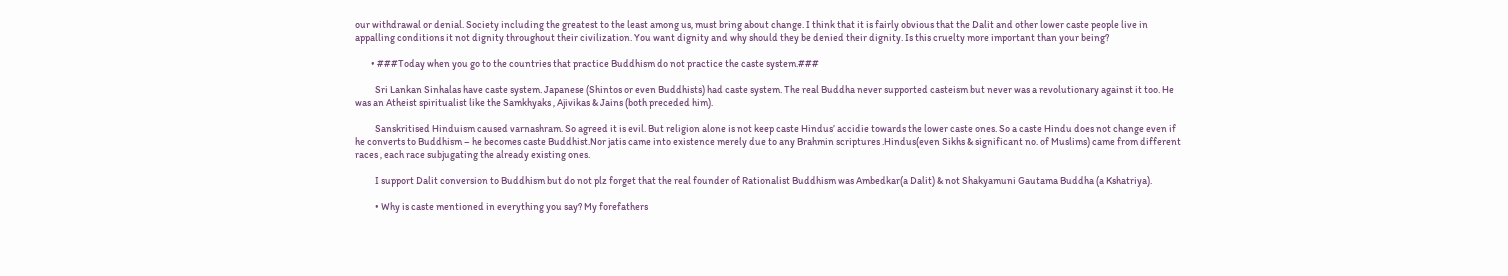our withdrawal or denial. Society including the greatest to the least among us, must bring about change. I think that it is fairly obvious that the Dalit and other lower caste people live in appalling conditions it not dignity throughout their civilization. You want dignity and why should they be denied their dignity. Is this cruelty more important than your being?

        • ###Today when you go to the countries that practice Buddhism do not practice the caste system.###

          Sri Lankan Sinhalas have caste system. Japanese (Shintos or even Buddhists) had caste system. The real Buddha never supported casteism but never was a revolutionary against it too. He was an Atheist spiritualist like the Samkhyaks , Ajivikas & Jains (both preceded him).

          Sanskritised Hinduism caused varnashram. So agreed it is evil. But religion alone is not keep caste Hindus’ accidie towards the lower caste ones. So a caste Hindu does not change even if he converts to Buddhism – he becomes caste Buddhist.Nor jatis came into existence merely due to any Brahmin scriptures .Hindus(even Sikhs & significant no. of Muslims) came from different races , each race subjugating the already existing ones.

          I support Dalit conversion to Buddhism but do not plz forget that the real founder of Rationalist Buddhism was Ambedkar(a Dalit) & not Shakyamuni Gautama Buddha (a Kshatriya).

          • Why is caste mentioned in everything you say? My forefathers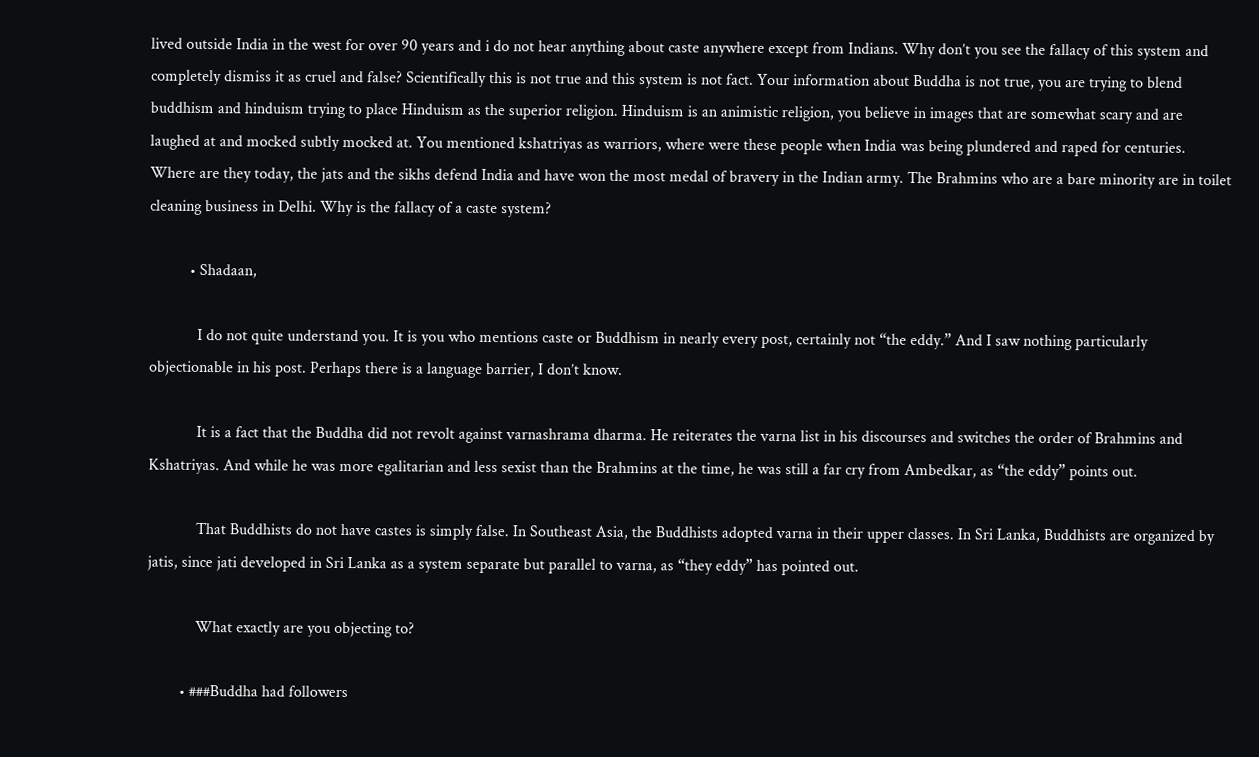lived outside India in the west for over 90 years and i do not hear anything about caste anywhere except from Indians. Why don’t you see the fallacy of this system and completely dismiss it as cruel and false? Scientifically this is not true and this system is not fact. Your information about Buddha is not true, you are trying to blend buddhism and hinduism trying to place Hinduism as the superior religion. Hinduism is an animistic religion, you believe in images that are somewhat scary and are laughed at and mocked subtly mocked at. You mentioned kshatriyas as warriors, where were these people when India was being plundered and raped for centuries. Where are they today, the jats and the sikhs defend India and have won the most medal of bravery in the Indian army. The Brahmins who are a bare minority are in toilet cleaning business in Delhi. Why is the fallacy of a caste system?

          • Shadaan,

            I do not quite understand you. It is you who mentions caste or Buddhism in nearly every post, certainly not “the eddy.” And I saw nothing particularly objectionable in his post. Perhaps there is a language barrier, I don’t know.

            It is a fact that the Buddha did not revolt against varnashrama dharma. He reiterates the varna list in his discourses and switches the order of Brahmins and Kshatriyas. And while he was more egalitarian and less sexist than the Brahmins at the time, he was still a far cry from Ambedkar, as “the eddy” points out.

            That Buddhists do not have castes is simply false. In Southeast Asia, the Buddhists adopted varna in their upper classes. In Sri Lanka, Buddhists are organized by jatis, since jati developed in Sri Lanka as a system separate but parallel to varna, as “they eddy” has pointed out.

            What exactly are you objecting to?

        • ###Buddha had followers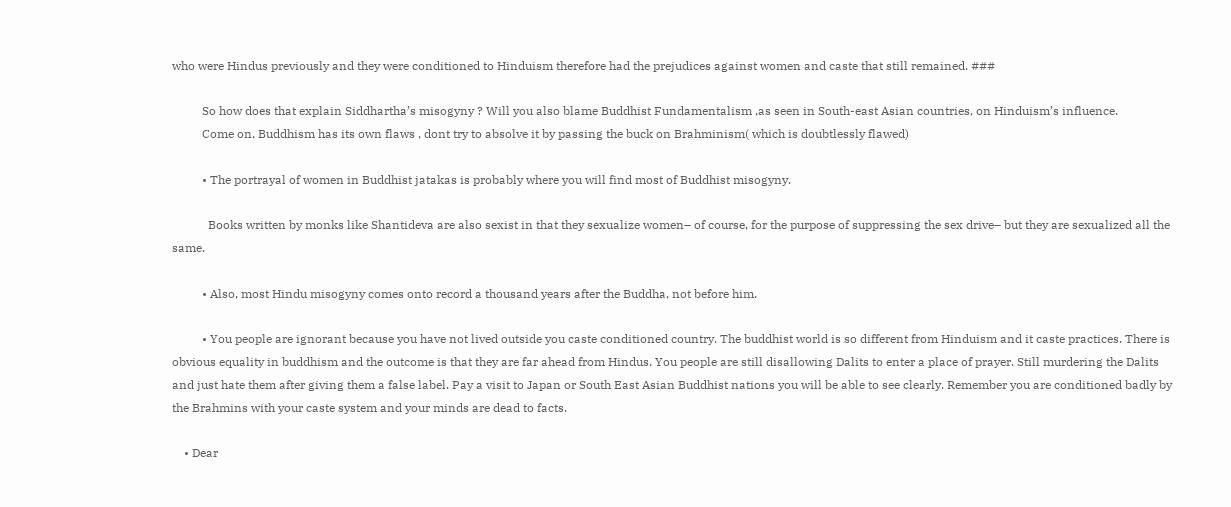who were Hindus previously and they were conditioned to Hinduism therefore had the prejudices against women and caste that still remained. ###

          So how does that explain Siddhartha’s misogyny ? Will you also blame Buddhist Fundamentalism ,as seen in South-east Asian countries, on Hinduism’s influence.
          Come on, Buddhism has its own flaws , dont try to absolve it by passing the buck on Brahminism( which is doubtlessly flawed)

          • The portrayal of women in Buddhist jatakas is probably where you will find most of Buddhist misogyny.

            Books written by monks like Shantideva are also sexist in that they sexualize women– of course, for the purpose of suppressing the sex drive– but they are sexualized all the same.

          • Also, most Hindu misogyny comes onto record a thousand years after the Buddha, not before him.

          • You people are ignorant because you have not lived outside you caste conditioned country. The buddhist world is so different from Hinduism and it caste practices. There is obvious equality in buddhism and the outcome is that they are far ahead from Hindus. You people are still disallowing Dalits to enter a place of prayer. Still murdering the Dalits and just hate them after giving them a false label. Pay a visit to Japan or South East Asian Buddhist nations you will be able to see clearly. Remember you are conditioned badly by the Brahmins with your caste system and your minds are dead to facts.

    • Dear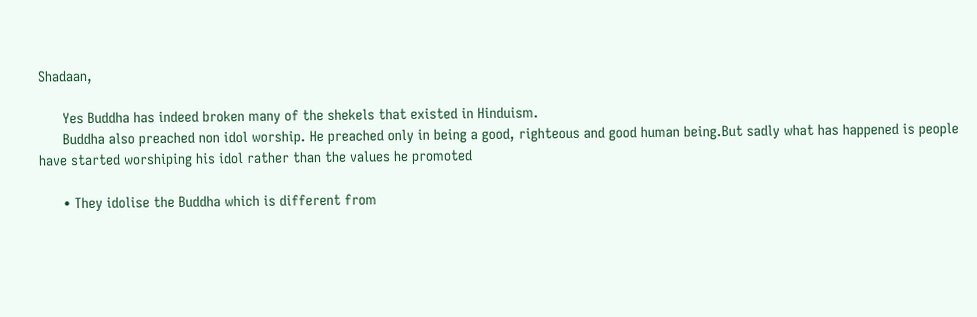Shadaan,

      Yes Buddha has indeed broken many of the shekels that existed in Hinduism.
      Buddha also preached non idol worship. He preached only in being a good, righteous and good human being.But sadly what has happened is people have started worshiping his idol rather than the values he promoted

      • They idolise the Buddha which is different from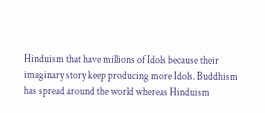Hinduism that have millions of Idols because their imaginary story keep producing more Idols. Buddhism has spread around the world whereas Hinduism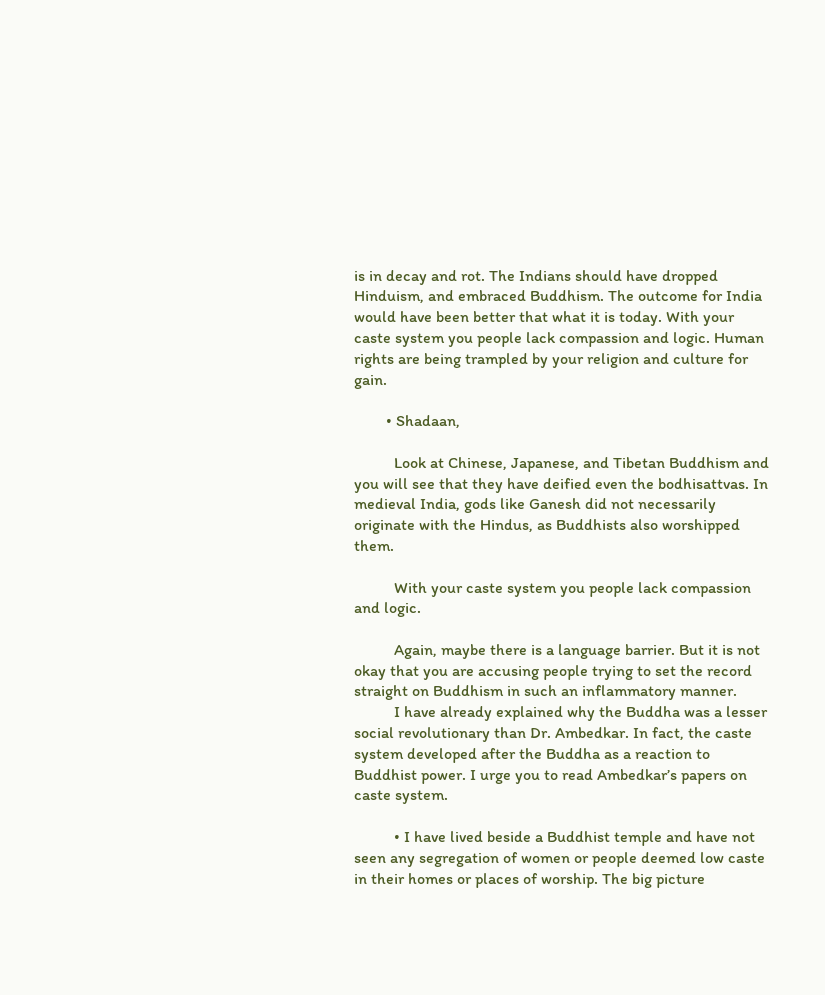is in decay and rot. The Indians should have dropped Hinduism, and embraced Buddhism. The outcome for India would have been better that what it is today. With your caste system you people lack compassion and logic. Human rights are being trampled by your religion and culture for gain.

        • Shadaan,

          Look at Chinese, Japanese, and Tibetan Buddhism and you will see that they have deified even the bodhisattvas. In medieval India, gods like Ganesh did not necessarily originate with the Hindus, as Buddhists also worshipped them.

          With your caste system you people lack compassion and logic.

          Again, maybe there is a language barrier. But it is not okay that you are accusing people trying to set the record straight on Buddhism in such an inflammatory manner.
          I have already explained why the Buddha was a lesser social revolutionary than Dr. Ambedkar. In fact, the caste system developed after the Buddha as a reaction to Buddhist power. I urge you to read Ambedkar’s papers on caste system.

          • I have lived beside a Buddhist temple and have not seen any segregation of women or people deemed low caste in their homes or places of worship. The big picture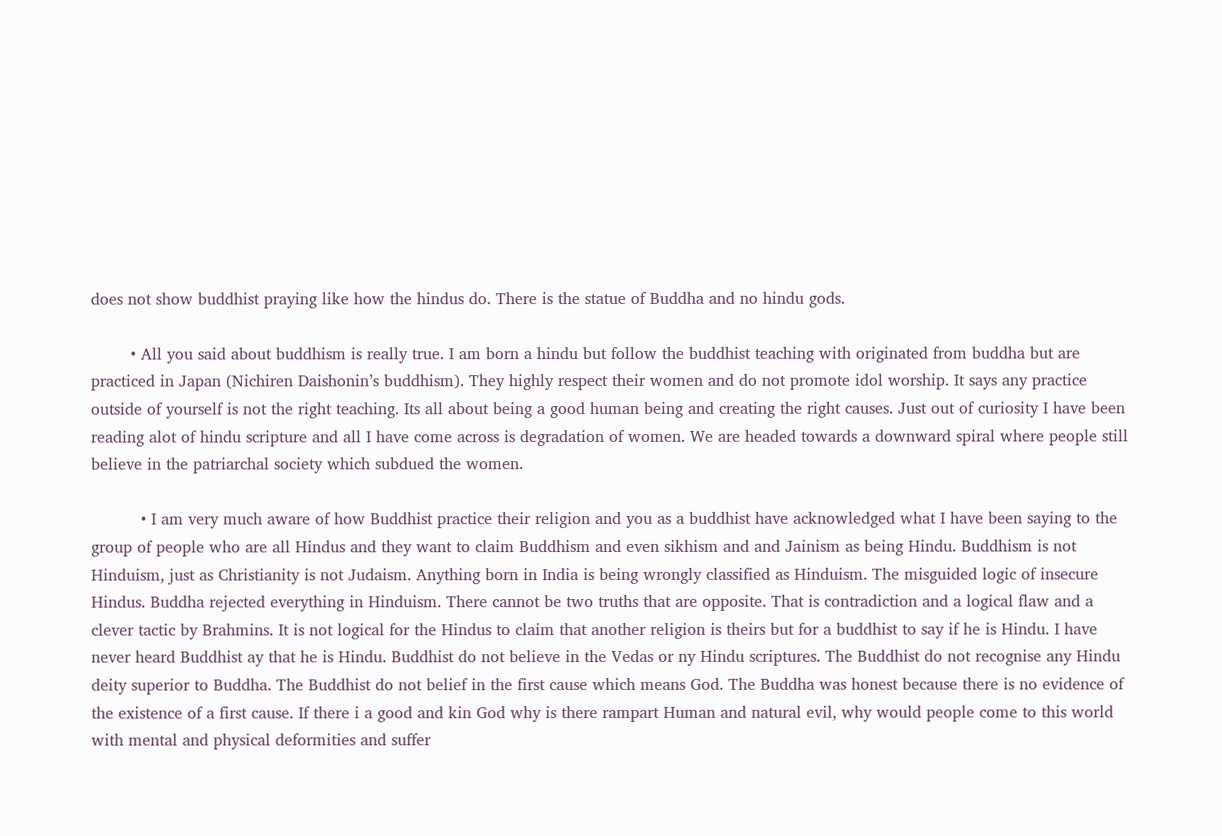does not show buddhist praying like how the hindus do. There is the statue of Buddha and no hindu gods.

        • All you said about buddhism is really true. I am born a hindu but follow the buddhist teaching with originated from buddha but are practiced in Japan (Nichiren Daishonin’s buddhism). They highly respect their women and do not promote idol worship. It says any practice outside of yourself is not the right teaching. Its all about being a good human being and creating the right causes. Just out of curiosity I have been reading alot of hindu scripture and all I have come across is degradation of women. We are headed towards a downward spiral where people still believe in the patriarchal society which subdued the women.

          • I am very much aware of how Buddhist practice their religion and you as a buddhist have acknowledged what I have been saying to the group of people who are all Hindus and they want to claim Buddhism and even sikhism and and Jainism as being Hindu. Buddhism is not Hinduism, just as Christianity is not Judaism. Anything born in India is being wrongly classified as Hinduism. The misguided logic of insecure Hindus. Buddha rejected everything in Hinduism. There cannot be two truths that are opposite. That is contradiction and a logical flaw and a clever tactic by Brahmins. It is not logical for the Hindus to claim that another religion is theirs but for a buddhist to say if he is Hindu. I have never heard Buddhist ay that he is Hindu. Buddhist do not believe in the Vedas or ny Hindu scriptures. The Buddhist do not recognise any Hindu deity superior to Buddha. The Buddhist do not belief in the first cause which means God. The Buddha was honest because there is no evidence of the existence of a first cause. If there i a good and kin God why is there rampart Human and natural evil, why would people come to this world with mental and physical deformities and suffer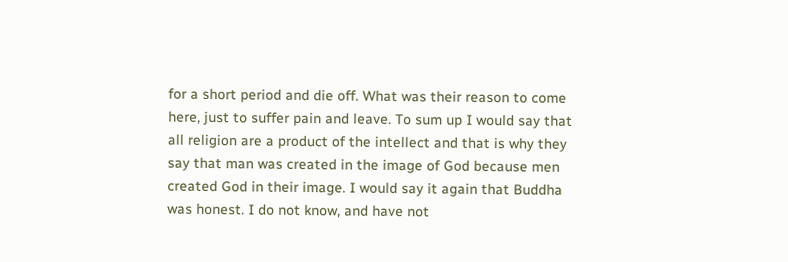for a short period and die off. What was their reason to come here, just to suffer pain and leave. To sum up I would say that all religion are a product of the intellect and that is why they say that man was created in the image of God because men created God in their image. I would say it again that Buddha was honest. I do not know, and have not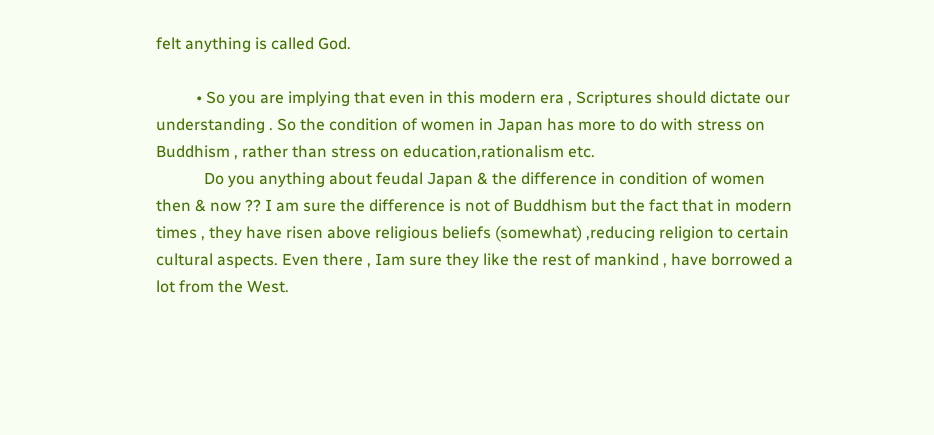felt anything is called God.

          • So you are implying that even in this modern era , Scriptures should dictate our understanding . So the condition of women in Japan has more to do with stress on Buddhism , rather than stress on education,rationalism etc.
            Do you anything about feudal Japan & the difference in condition of women then & now ?? I am sure the difference is not of Buddhism but the fact that in modern times , they have risen above religious beliefs (somewhat) ,reducing religion to certain cultural aspects. Even there , Iam sure they like the rest of mankind , have borrowed a lot from the West.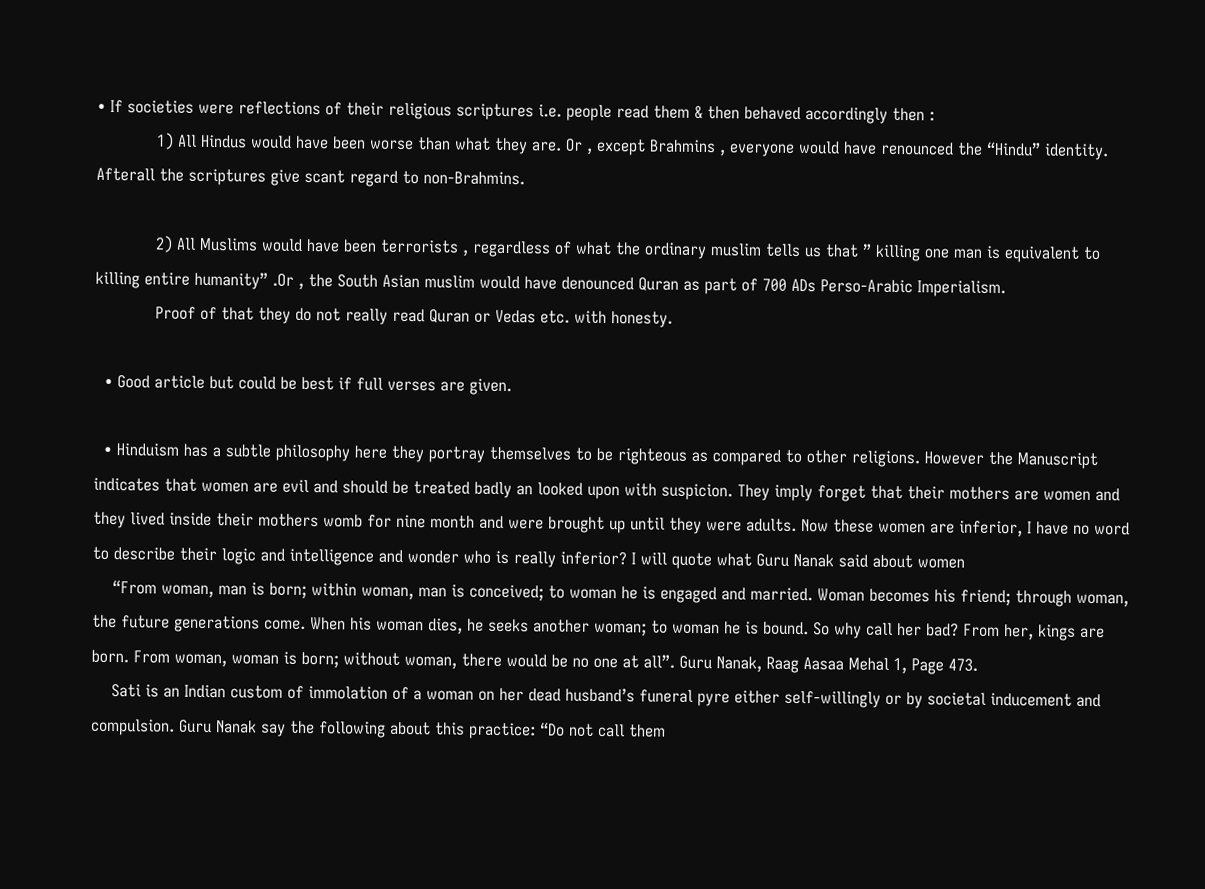• If societies were reflections of their religious scriptures i.e. people read them & then behaved accordingly then :
            1) All Hindus would have been worse than what they are. Or , except Brahmins , everyone would have renounced the “Hindu” identity. Afterall the scriptures give scant regard to non-Brahmins.

            2) All Muslims would have been terrorists , regardless of what the ordinary muslim tells us that ” killing one man is equivalent to killing entire humanity” .Or , the South Asian muslim would have denounced Quran as part of 700 ADs Perso-Arabic Imperialism.
            Proof of that they do not really read Quran or Vedas etc. with honesty.

  • Good article but could be best if full verses are given.

  • Hinduism has a subtle philosophy here they portray themselves to be righteous as compared to other religions. However the Manuscript indicates that women are evil and should be treated badly an looked upon with suspicion. They imply forget that their mothers are women and they lived inside their mothers womb for nine month and were brought up until they were adults. Now these women are inferior, I have no word to describe their logic and intelligence and wonder who is really inferior? I will quote what Guru Nanak said about women
    “From woman, man is born; within woman, man is conceived; to woman he is engaged and married. Woman becomes his friend; through woman, the future generations come. When his woman dies, he seeks another woman; to woman he is bound. So why call her bad? From her, kings are born. From woman, woman is born; without woman, there would be no one at all”. Guru Nanak, Raag Aasaa Mehal 1, Page 473.
    Sati is an Indian custom of immolation of a woman on her dead husband’s funeral pyre either self-willingly or by societal inducement and compulsion. Guru Nanak say the following about this practice: “Do not call them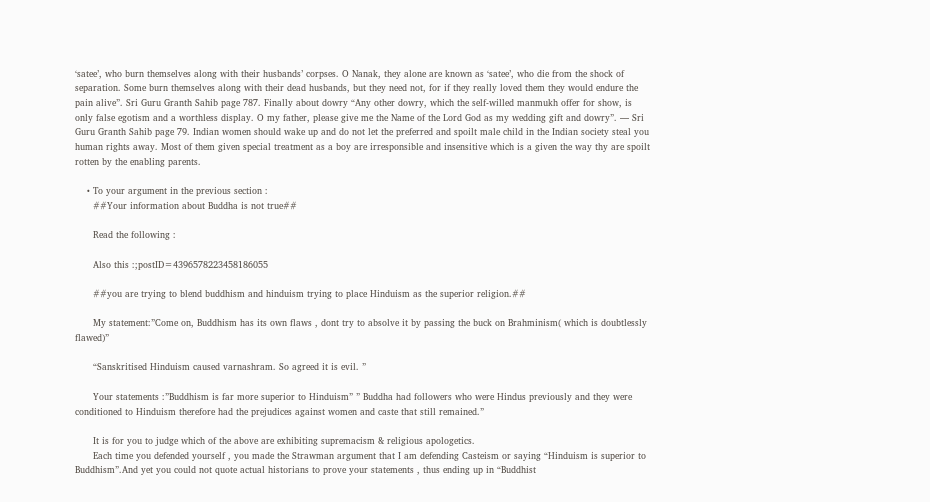‘satee’, who burn themselves along with their husbands’ corpses. O Nanak, they alone are known as ‘satee’, who die from the shock of separation. Some burn themselves along with their dead husbands, but they need not, for if they really loved them they would endure the pain alive”. Sri Guru Granth Sahib page 787. Finally about dowry “Any other dowry, which the self-willed manmukh offer for show, is only false egotism and a worthless display. O my father, please give me the Name of the Lord God as my wedding gift and dowry”. — Sri Guru Granth Sahib page 79. Indian women should wake up and do not let the preferred and spoilt male child in the Indian society steal you human rights away. Most of them given special treatment as a boy are irresponsible and insensitive which is a given the way thy are spoilt rotten by the enabling parents.

    • To your argument in the previous section :
      ##Your information about Buddha is not true##

      Read the following :

      Also this :;postID=4396578223458186055

      ##you are trying to blend buddhism and hinduism trying to place Hinduism as the superior religion.##

      My statement:”Come on, Buddhism has its own flaws , dont try to absolve it by passing the buck on Brahminism( which is doubtlessly flawed)”

      “Sanskritised Hinduism caused varnashram. So agreed it is evil. ”

      Your statements :”Buddhism is far more superior to Hinduism” ” Buddha had followers who were Hindus previously and they were conditioned to Hinduism therefore had the prejudices against women and caste that still remained.”

      It is for you to judge which of the above are exhibiting supremacism & religious apologetics.
      Each time you defended yourself , you made the Strawman argument that I am defending Casteism or saying “Hinduism is superior to Buddhism”.And yet you could not quote actual historians to prove your statements , thus ending up in “Buddhist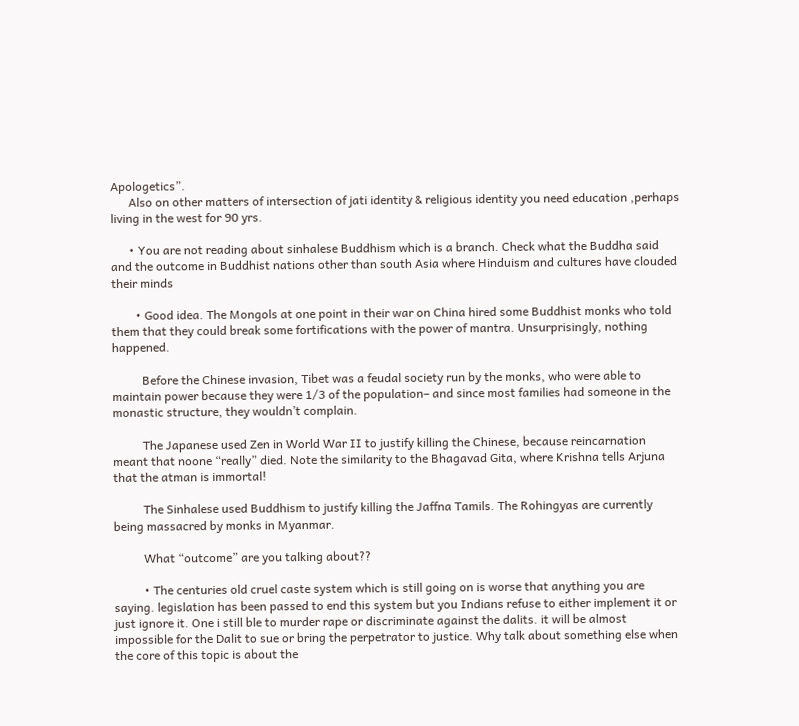Apologetics”.
      Also on other matters of intersection of jati identity & religious identity you need education ,perhaps living in the west for 90 yrs.

      • You are not reading about sinhalese Buddhism which is a branch. Check what the Buddha said and the outcome in Buddhist nations other than south Asia where Hinduism and cultures have clouded their minds

        • Good idea. The Mongols at one point in their war on China hired some Buddhist monks who told them that they could break some fortifications with the power of mantra. Unsurprisingly, nothing happened.

          Before the Chinese invasion, Tibet was a feudal society run by the monks, who were able to maintain power because they were 1/3 of the population– and since most families had someone in the monastic structure, they wouldn’t complain.

          The Japanese used Zen in World War II to justify killing the Chinese, because reincarnation meant that noone “really” died. Note the similarity to the Bhagavad Gita, where Krishna tells Arjuna that the atman is immortal!

          The Sinhalese used Buddhism to justify killing the Jaffna Tamils. The Rohingyas are currently being massacred by monks in Myanmar.

          What “outcome” are you talking about??

          • The centuries old cruel caste system which is still going on is worse that anything you are saying. legislation has been passed to end this system but you Indians refuse to either implement it or just ignore it. One i still ble to murder rape or discriminate against the dalits. it will be almost impossible for the Dalit to sue or bring the perpetrator to justice. Why talk about something else when the core of this topic is about the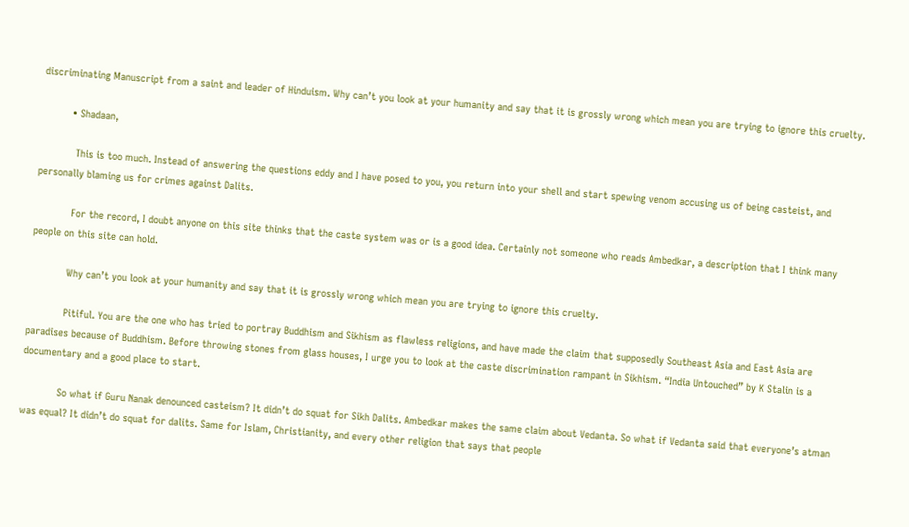discriminating Manuscript from a saint and leader of Hinduism. Why can’t you look at your humanity and say that it is grossly wrong which mean you are trying to ignore this cruelty.

          • Shadaan,

            This is too much. Instead of answering the questions eddy and I have posed to you, you return into your shell and start spewing venom accusing us of being casteist, and personally blaming us for crimes against Dalits.

            For the record, I doubt anyone on this site thinks that the caste system was or is a good idea. Certainly not someone who reads Ambedkar, a description that I think many people on this site can hold.

            Why can’t you look at your humanity and say that it is grossly wrong which mean you are trying to ignore this cruelty.

            Pitiful. You are the one who has tried to portray Buddhism and Sikhism as flawless religions, and have made the claim that supposedly Southeast Asia and East Asia are paradises because of Buddhism. Before throwing stones from glass houses, I urge you to look at the caste discrimination rampant in Sikhism. “India Untouched” by K Stalin is a documentary and a good place to start.

            So what if Guru Nanak denounced casteism? It didn’t do squat for Sikh Dalits. Ambedkar makes the same claim about Vedanta. So what if Vedanta said that everyone’s atman was equal? It didn’t do squat for dalits. Same for Islam, Christianity, and every other religion that says that people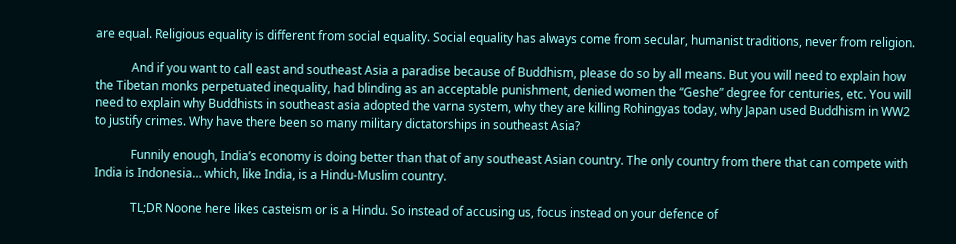are equal. Religious equality is different from social equality. Social equality has always come from secular, humanist traditions, never from religion.

            And if you want to call east and southeast Asia a paradise because of Buddhism, please do so by all means. But you will need to explain how the Tibetan monks perpetuated inequality, had blinding as an acceptable punishment, denied women the “Geshe” degree for centuries, etc. You will need to explain why Buddhists in southeast asia adopted the varna system, why they are killing Rohingyas today, why Japan used Buddhism in WW2 to justify crimes. Why have there been so many military dictatorships in southeast Asia?

            Funnily enough, India’s economy is doing better than that of any southeast Asian country. The only country from there that can compete with India is Indonesia… which, like India, is a Hindu-Muslim country.

            TL;DR Noone here likes casteism or is a Hindu. So instead of accusing us, focus instead on your defence of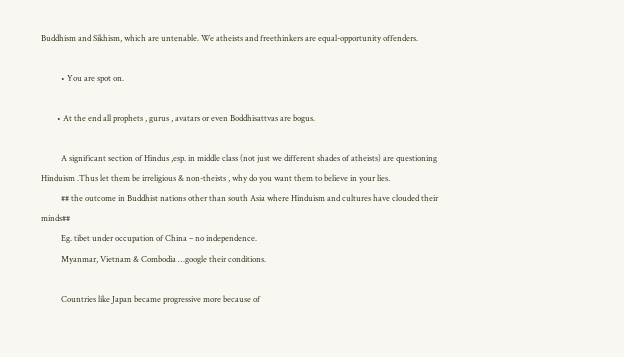Buddhism and Sikhism, which are untenable. We atheists and freethinkers are equal-opportunity offenders.

          • You are spot on.

        • At the end all prophets , gurus , avatars or even Boddhisattvas are bogus.

          A significant section of Hindus ,esp. in middle class (not just we different shades of atheists) are questioning Hinduism .Thus let them be irreligious & non-theists , why do you want them to believe in your lies.
          ## the outcome in Buddhist nations other than south Asia where Hinduism and cultures have clouded their minds##
          Eg. tibet under occupation of China – no independence.
          Myanmar, Vietnam & Combodia …google their conditions.

          Countries like Japan became progressive more because of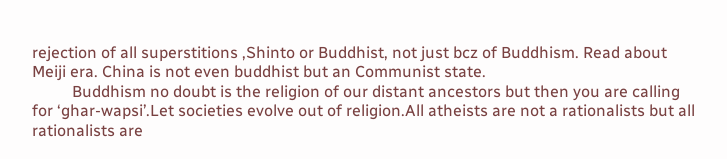rejection of all superstitions ,Shinto or Buddhist, not just bcz of Buddhism. Read about Meiji era. China is not even buddhist but an Communist state.
          Buddhism no doubt is the religion of our distant ancestors but then you are calling for ‘ghar-wapsi’.Let societies evolve out of religion.All atheists are not a rationalists but all rationalists are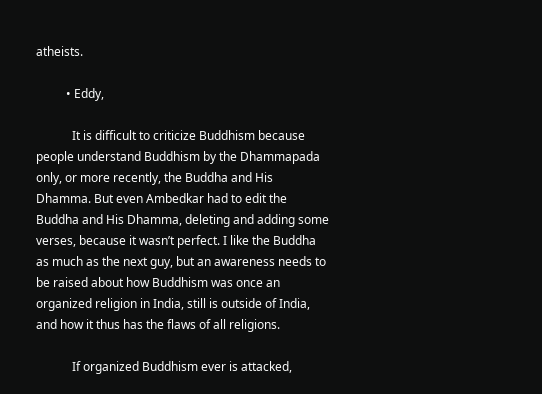atheists.

          • Eddy,

            It is difficult to criticize Buddhism because people understand Buddhism by the Dhammapada only, or more recently, the Buddha and His Dhamma. But even Ambedkar had to edit the Buddha and His Dhamma, deleting and adding some verses, because it wasn’t perfect. I like the Buddha as much as the next guy, but an awareness needs to be raised about how Buddhism was once an organized religion in India, still is outside of India, and how it thus has the flaws of all religions.

            If organized Buddhism ever is attacked,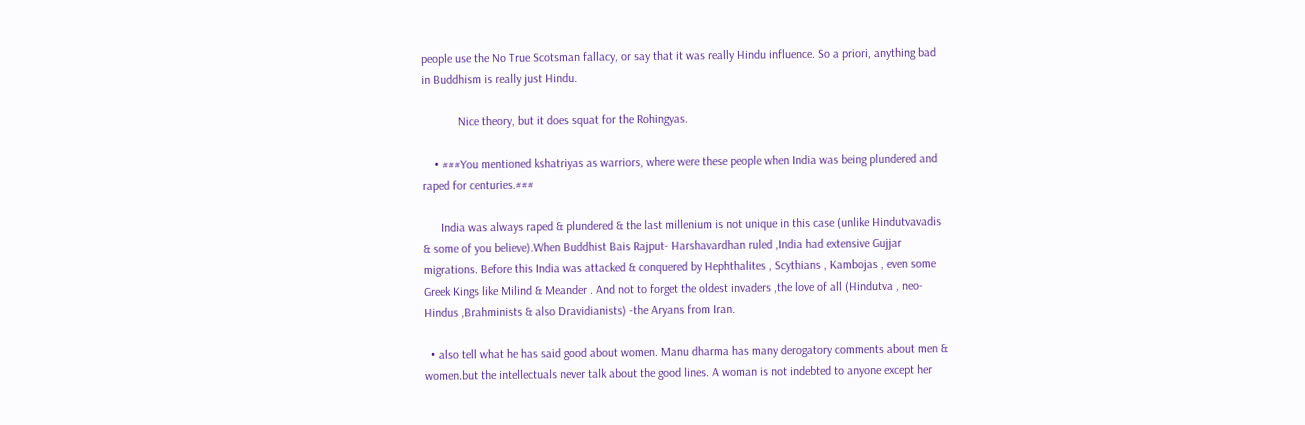people use the No True Scotsman fallacy, or say that it was really Hindu influence. So a priori, anything bad in Buddhism is really just Hindu.

            Nice theory, but it does squat for the Rohingyas.

    • ###You mentioned kshatriyas as warriors, where were these people when India was being plundered and raped for centuries.###

      India was always raped & plundered & the last millenium is not unique in this case (unlike Hindutvavadis & some of you believe).When Buddhist Bais Rajput- Harshavardhan ruled ,India had extensive Gujjar migrations. Before this India was attacked & conquered by Hephthalites , Scythians , Kambojas , even some Greek Kings like Milind & Meander . And not to forget the oldest invaders ,the love of all (Hindutva , neo-Hindus ,Brahminists & also Dravidianists) -the Aryans from Iran.

  • also tell what he has said good about women. Manu dharma has many derogatory comments about men & women.but the intellectuals never talk about the good lines. A woman is not indebted to anyone except her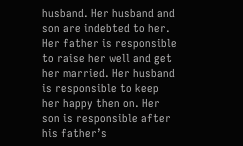husband. Her husband and son are indebted to her. Her father is responsible to raise her well and get her married. Her husband is responsible to keep her happy then on. Her son is responsible after his father’s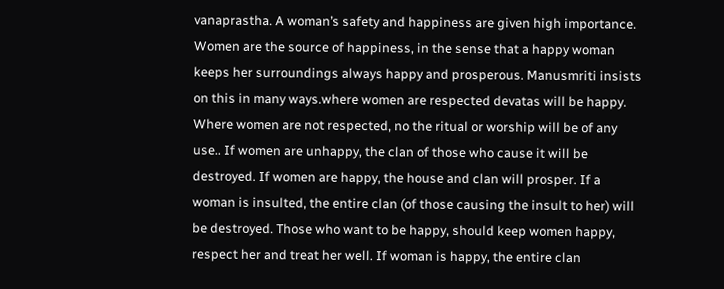vanaprastha. A woman’s safety and happiness are given high importance. Women are the source of happiness, in the sense that a happy woman keeps her surroundings always happy and prosperous. Manusmriti insists on this in many ways.where women are respected devatas will be happy. Where women are not respected, no the ritual or worship will be of any use.. If women are unhappy, the clan of those who cause it will be destroyed. If women are happy, the house and clan will prosper. If a woman is insulted, the entire clan (of those causing the insult to her) will be destroyed. Those who want to be happy, should keep women happy, respect her and treat her well. If woman is happy, the entire clan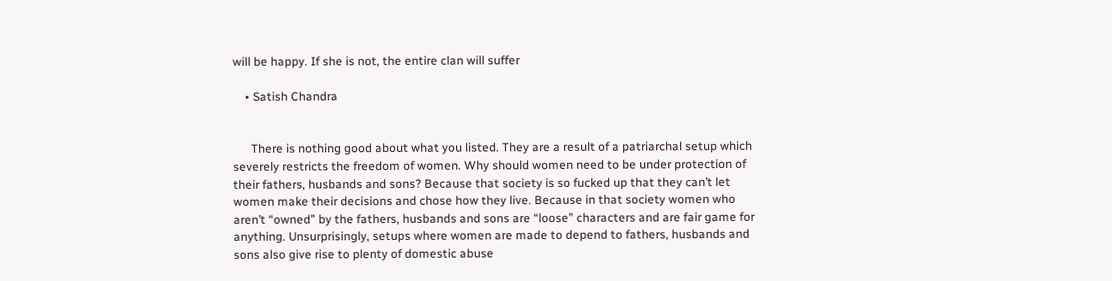will be happy. If she is not, the entire clan will suffer

    • Satish Chandra


      There is nothing good about what you listed. They are a result of a patriarchal setup which severely restricts the freedom of women. Why should women need to be under protection of their fathers, husbands and sons? Because that society is so fucked up that they can’t let women make their decisions and chose how they live. Because in that society women who aren’t “owned” by the fathers, husbands and sons are “loose” characters and are fair game for anything. Unsurprisingly, setups where women are made to depend to fathers, husbands and sons also give rise to plenty of domestic abuse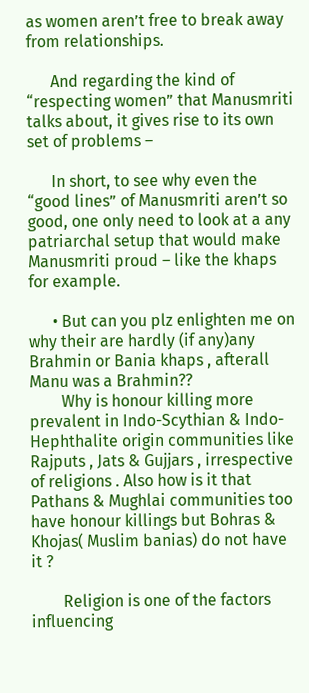as women aren’t free to break away from relationships.

      And regarding the kind of “respecting women” that Manusmriti talks about, it gives rise to its own set of problems –

      In short, to see why even the “good lines” of Manusmriti aren’t so good, one only need to look at a any patriarchal setup that would make Manusmriti proud – like the khaps for example.

      • But can you plz enlighten me on why their are hardly (if any)any Brahmin or Bania khaps , afterall Manu was a Brahmin??
        Why is honour killing more prevalent in Indo-Scythian & Indo-Hephthalite origin communities like Rajputs , Jats & Gujjars , irrespective of religions . Also how is it that Pathans & Mughlai communities too have honour killings but Bohras & Khojas( Muslim banias) do not have it ?

        Religion is one of the factors influencing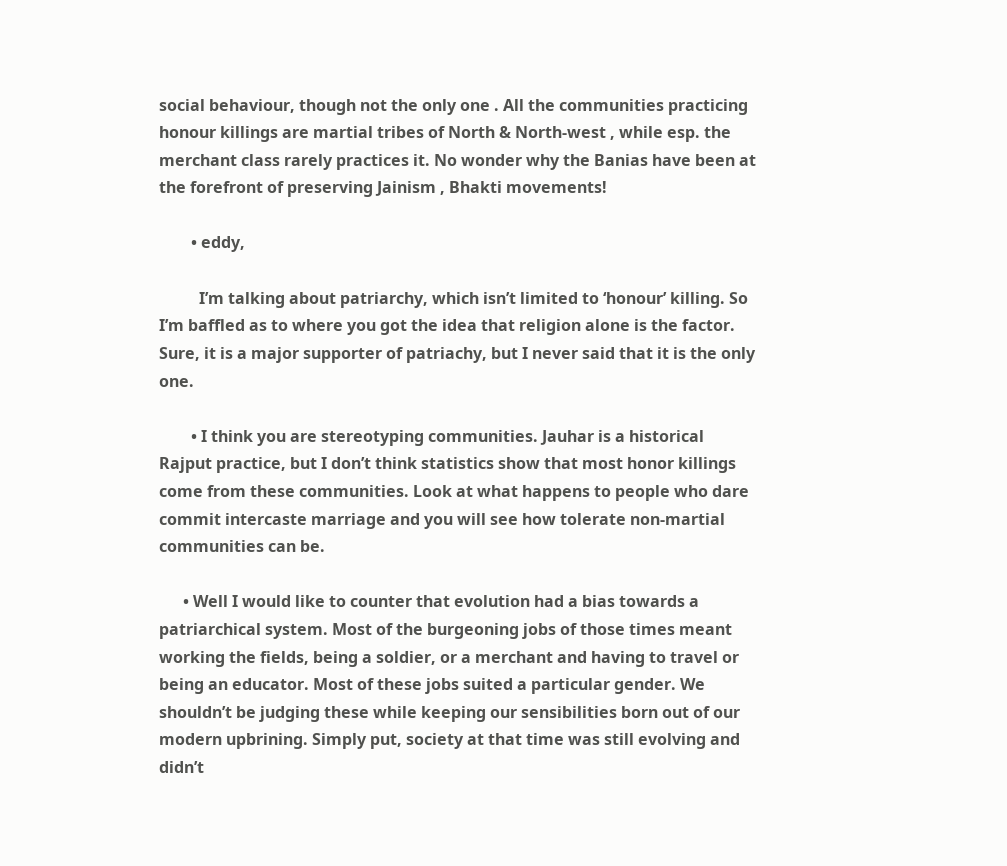social behaviour, though not the only one . All the communities practicing honour killings are martial tribes of North & North-west , while esp. the merchant class rarely practices it. No wonder why the Banias have been at the forefront of preserving Jainism , Bhakti movements!

        • eddy,

          I’m talking about patriarchy, which isn’t limited to ‘honour’ killing. So I’m baffled as to where you got the idea that religion alone is the factor. Sure, it is a major supporter of patriachy, but I never said that it is the only one.

        • I think you are stereotyping communities. Jauhar is a historical Rajput practice, but I don’t think statistics show that most honor killings come from these communities. Look at what happens to people who dare commit intercaste marriage and you will see how tolerate non-martial communities can be.

      • Well I would like to counter that evolution had a bias towards a patriarchical system. Most of the burgeoning jobs of those times meant working the fields, being a soldier, or a merchant and having to travel or being an educator. Most of these jobs suited a particular gender. We shouldn’t be judging these while keeping our sensibilities born out of our modern upbrining. Simply put, society at that time was still evolving and didn’t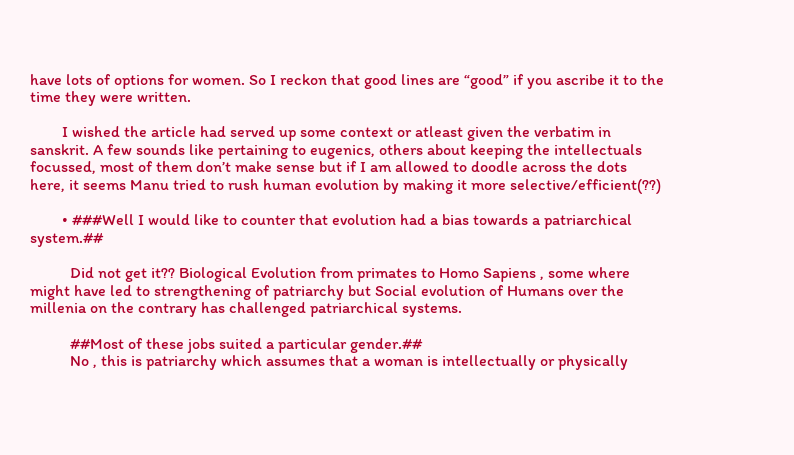have lots of options for women. So I reckon that good lines are “good” if you ascribe it to the time they were written.

        I wished the article had served up some context or atleast given the verbatim in sanskrit. A few sounds like pertaining to eugenics, others about keeping the intellectuals focussed, most of them don’t make sense but if I am allowed to doodle across the dots here, it seems Manu tried to rush human evolution by making it more selective/efficient(??)

        • ###Well I would like to counter that evolution had a bias towards a patriarchical system.##

          Did not get it?? Biological Evolution from primates to Homo Sapiens , some where might have led to strengthening of patriarchy but Social evolution of Humans over the millenia on the contrary has challenged patriarchical systems.

          ##Most of these jobs suited a particular gender.##
          No , this is patriarchy which assumes that a woman is intellectually or physically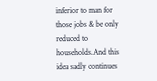inferior to man for those jobs & be only reduced to households.And this idea sadly continues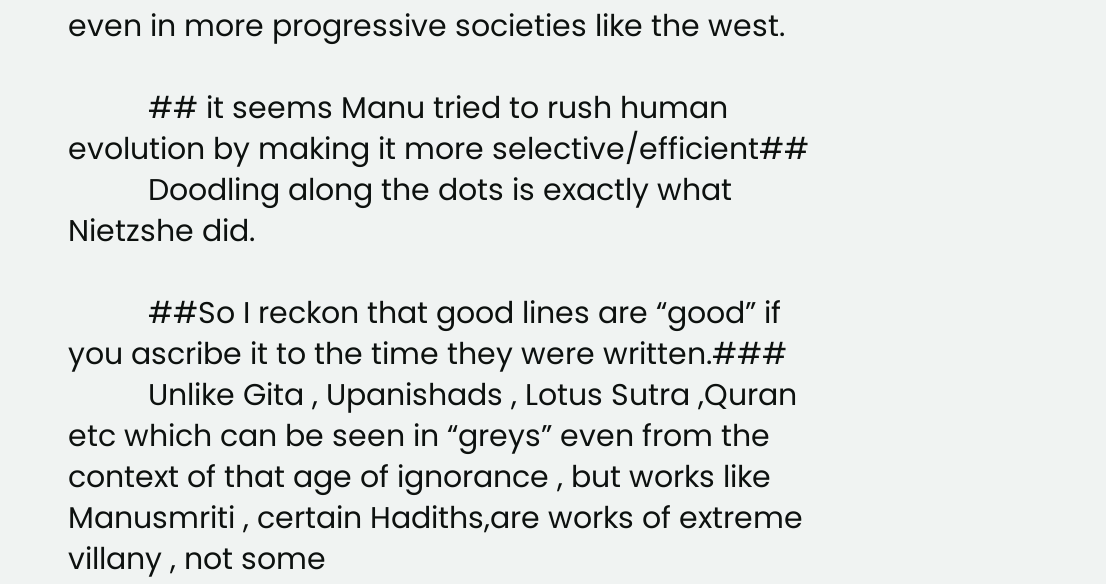even in more progressive societies like the west.

          ## it seems Manu tried to rush human evolution by making it more selective/efficient##
          Doodling along the dots is exactly what Nietzshe did.

          ##So I reckon that good lines are “good” if you ascribe it to the time they were written.###
          Unlike Gita , Upanishads , Lotus Sutra ,Quran etc which can be seen in “greys” even from the context of that age of ignorance , but works like Manusmriti , certain Hadiths,are works of extreme villany , not some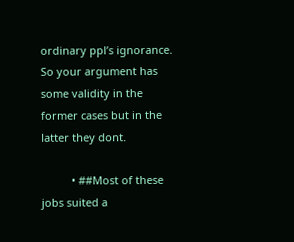ordinary ppl’s ignorance. So your argument has some validity in the former cases but in the latter they dont.

          • ##Most of these jobs suited a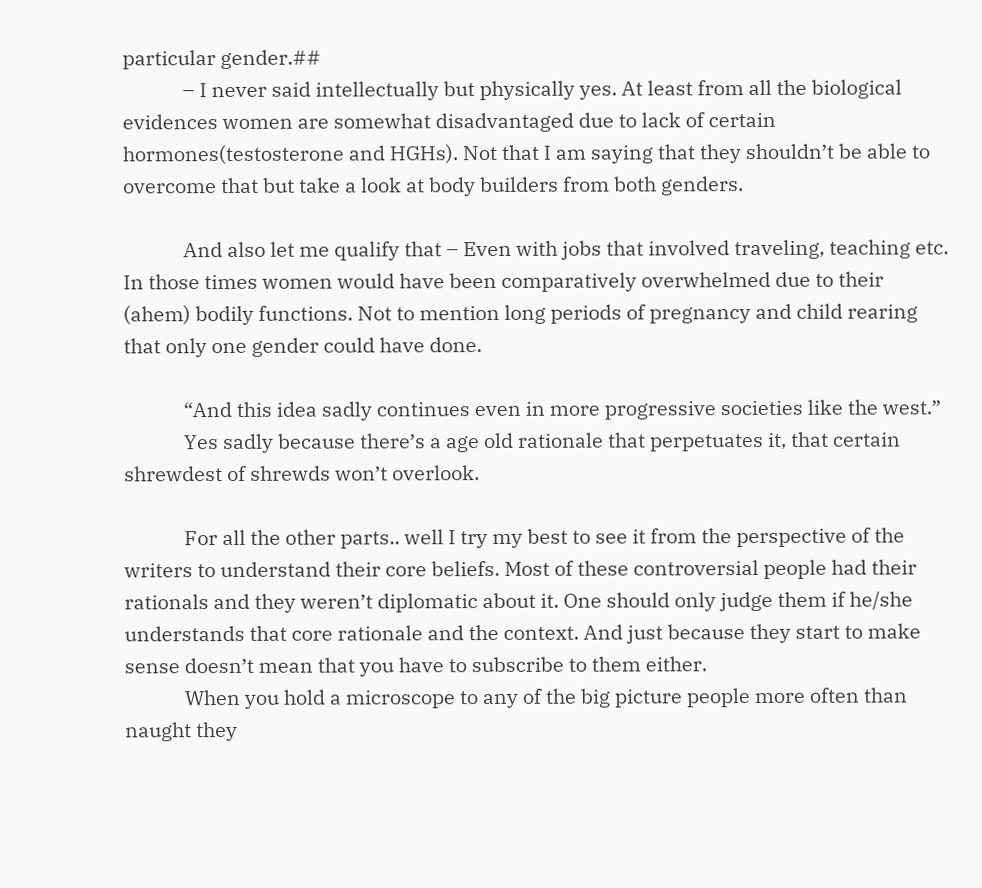particular gender.##
            – I never said intellectually but physically yes. At least from all the biological evidences women are somewhat disadvantaged due to lack of certain hormones(testosterone and HGHs). Not that I am saying that they shouldn’t be able to overcome that but take a look at body builders from both genders.

            And also let me qualify that – Even with jobs that involved traveling, teaching etc. In those times women would have been comparatively overwhelmed due to their (ahem) bodily functions. Not to mention long periods of pregnancy and child rearing that only one gender could have done.

            “And this idea sadly continues even in more progressive societies like the west.”
            Yes sadly because there’s a age old rationale that perpetuates it, that certain shrewdest of shrewds won’t overlook.

            For all the other parts.. well I try my best to see it from the perspective of the writers to understand their core beliefs. Most of these controversial people had their rationals and they weren’t diplomatic about it. One should only judge them if he/she understands that core rationale and the context. And just because they start to make sense doesn’t mean that you have to subscribe to them either.
            When you hold a microscope to any of the big picture people more often than naught they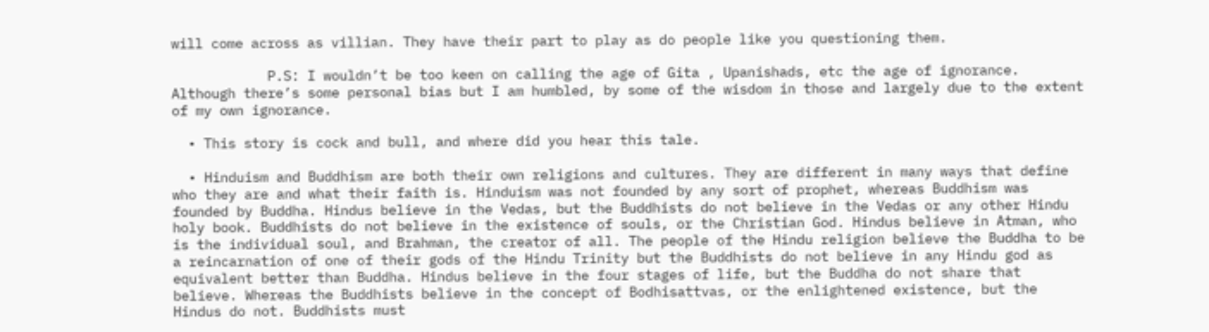will come across as villian. They have their part to play as do people like you questioning them.

            P.S: I wouldn’t be too keen on calling the age of Gita , Upanishads, etc the age of ignorance. Although there’s some personal bias but I am humbled, by some of the wisdom in those and largely due to the extent of my own ignorance.

  • This story is cock and bull, and where did you hear this tale.

  • Hinduism and Buddhism are both their own religions and cultures. They are different in many ways that define who they are and what their faith is. Hinduism was not founded by any sort of prophet, whereas Buddhism was founded by Buddha. Hindus believe in the Vedas, but the Buddhists do not believe in the Vedas or any other Hindu holy book. Buddhists do not believe in the existence of souls, or the Christian God. Hindus believe in Atman, who is the individual soul, and Brahman, the creator of all. The people of the Hindu religion believe the Buddha to be a reincarnation of one of their gods of the Hindu Trinity but the Buddhists do not believe in any Hindu god as equivalent better than Buddha. Hindus believe in the four stages of life, but the Buddha do not share that believe. Whereas the Buddhists believe in the concept of Bodhisattvas, or the enlightened existence, but the Hindus do not. Buddhists must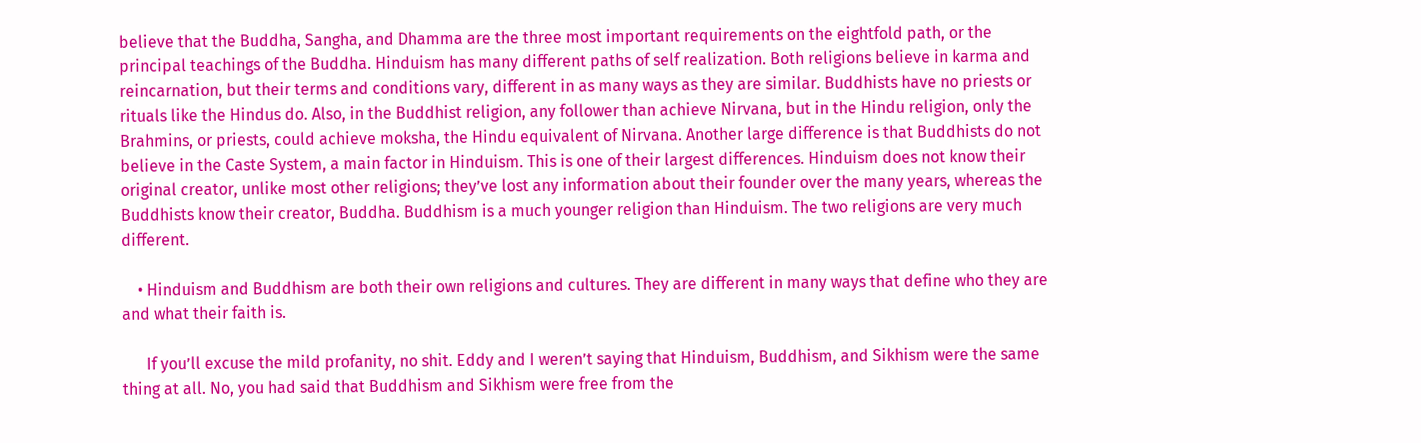believe that the Buddha, Sangha, and Dhamma are the three most important requirements on the eightfold path, or the principal teachings of the Buddha. Hinduism has many different paths of self realization. Both religions believe in karma and reincarnation, but their terms and conditions vary, different in as many ways as they are similar. Buddhists have no priests or rituals like the Hindus do. Also, in the Buddhist religion, any follower than achieve Nirvana, but in the Hindu religion, only the Brahmins, or priests, could achieve moksha, the Hindu equivalent of Nirvana. Another large difference is that Buddhists do not believe in the Caste System, a main factor in Hinduism. This is one of their largest differences. Hinduism does not know their original creator, unlike most other religions; they’ve lost any information about their founder over the many years, whereas the Buddhists know their creator, Buddha. Buddhism is a much younger religion than Hinduism. The two religions are very much different.

    • Hinduism and Buddhism are both their own religions and cultures. They are different in many ways that define who they are and what their faith is.

      If you’ll excuse the mild profanity, no shit. Eddy and I weren’t saying that Hinduism, Buddhism, and Sikhism were the same thing at all. No, you had said that Buddhism and Sikhism were free from the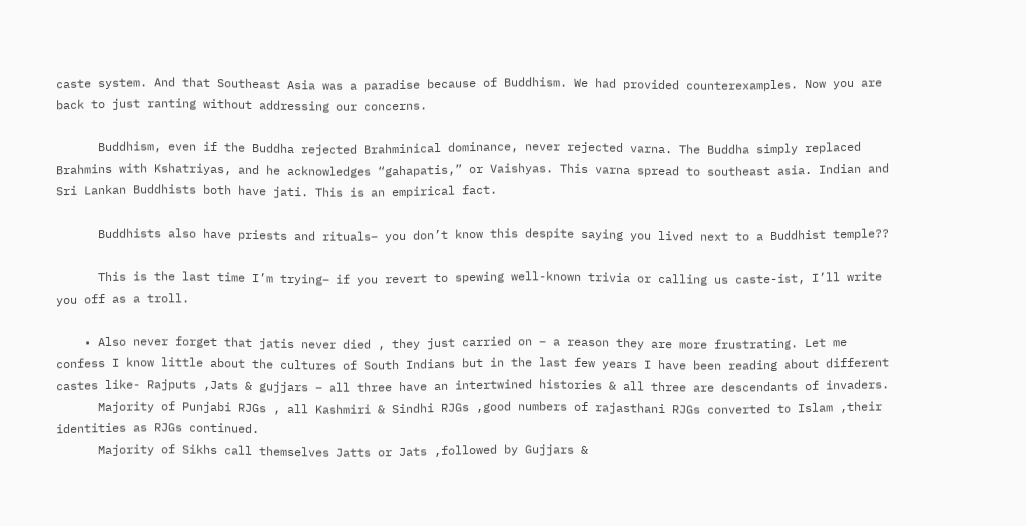caste system. And that Southeast Asia was a paradise because of Buddhism. We had provided counterexamples. Now you are back to just ranting without addressing our concerns.

      Buddhism, even if the Buddha rejected Brahminical dominance, never rejected varna. The Buddha simply replaced Brahmins with Kshatriyas, and he acknowledges “gahapatis,” or Vaishyas. This varna spread to southeast asia. Indian and Sri Lankan Buddhists both have jati. This is an empirical fact.

      Buddhists also have priests and rituals– you don’t know this despite saying you lived next to a Buddhist temple??

      This is the last time I’m trying– if you revert to spewing well-known trivia or calling us caste-ist, I’ll write you off as a troll.

    • Also never forget that jatis never died , they just carried on – a reason they are more frustrating. Let me confess I know little about the cultures of South Indians but in the last few years I have been reading about different castes like- Rajputs ,Jats & gujjars – all three have an intertwined histories & all three are descendants of invaders.
      Majority of Punjabi RJGs , all Kashmiri & Sindhi RJGs ,good numbers of rajasthani RJGs converted to Islam ,their identities as RJGs continued.
      Majority of Sikhs call themselves Jatts or Jats ,followed by Gujjars &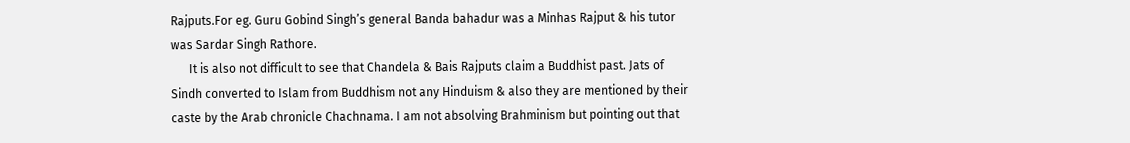Rajputs.For eg. Guru Gobind Singh’s general Banda bahadur was a Minhas Rajput & his tutor was Sardar Singh Rathore.
      It is also not difficult to see that Chandela & Bais Rajputs claim a Buddhist past. Jats of Sindh converted to Islam from Buddhism not any Hinduism & also they are mentioned by their caste by the Arab chronicle Chachnama. I am not absolving Brahminism but pointing out that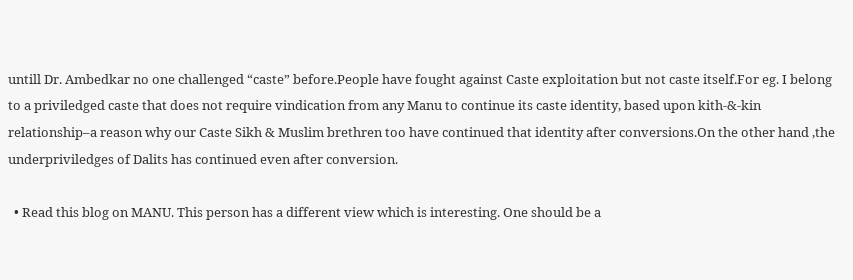untill Dr. Ambedkar no one challenged “caste” before.People have fought against Caste exploitation but not caste itself.For eg. I belong to a priviledged caste that does not require vindication from any Manu to continue its caste identity, based upon kith-&-kin relationship–a reason why our Caste Sikh & Muslim brethren too have continued that identity after conversions.On the other hand ,the underpriviledges of Dalits has continued even after conversion.

  • Read this blog on MANU. This person has a different view which is interesting. One should be a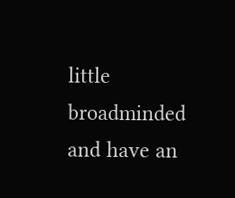little broadminded and have an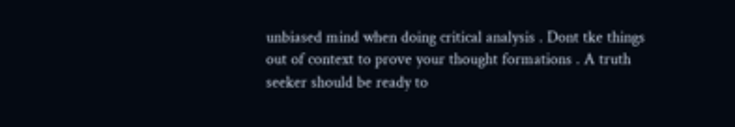unbiased mind when doing critical analysis . Dont tke things out of context to prove your thought formations . A truth seeker should be ready to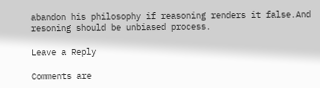abandon his philosophy if reasoning renders it false.And resoning should be unbiased process.

Leave a Reply

Comments are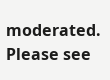moderated. Please see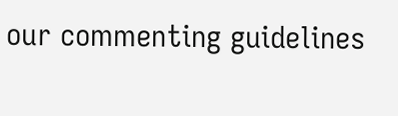our commenting guidelines